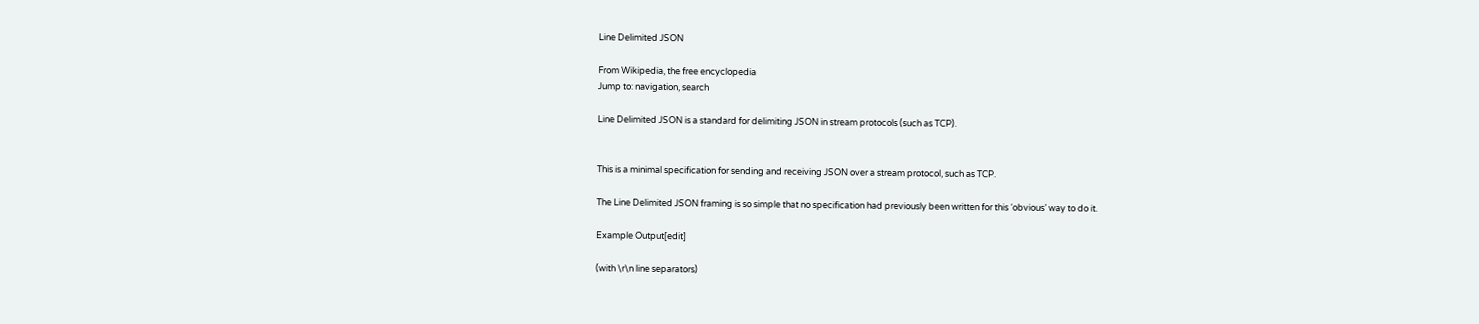Line Delimited JSON

From Wikipedia, the free encyclopedia
Jump to: navigation, search

Line Delimited JSON is a standard for delimiting JSON in stream protocols (such as TCP).


This is a minimal specification for sending and receiving JSON over a stream protocol, such as TCP.

The Line Delimited JSON framing is so simple that no specification had previously been written for this ‘obvious’ way to do it.

Example Output[edit]

(with \r\n line separators)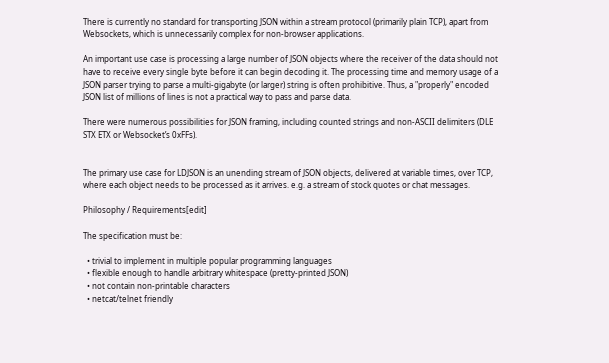There is currently no standard for transporting JSON within a stream protocol (primarily plain TCP), apart from Websockets, which is unnecessarily complex for non-browser applications.

An important use case is processing a large number of JSON objects where the receiver of the data should not have to receive every single byte before it can begin decoding it. The processing time and memory usage of a JSON parser trying to parse a multi-gigabyte (or larger) string is often prohibitive. Thus, a "properly" encoded JSON list of millions of lines is not a practical way to pass and parse data.

There were numerous possibilities for JSON framing, including counted strings and non-ASCII delimiters (DLE STX ETX or Websocket’s 0xFFs).


The primary use case for LDJSON is an unending stream of JSON objects, delivered at variable times, over TCP, where each object needs to be processed as it arrives. e.g. a stream of stock quotes or chat messages.

Philosophy / Requirements[edit]

The specification must be:

  • trivial to implement in multiple popular programming languages
  • flexible enough to handle arbitrary whitespace (pretty-printed JSON)
  • not contain non-printable characters
  • netcat/telnet friendly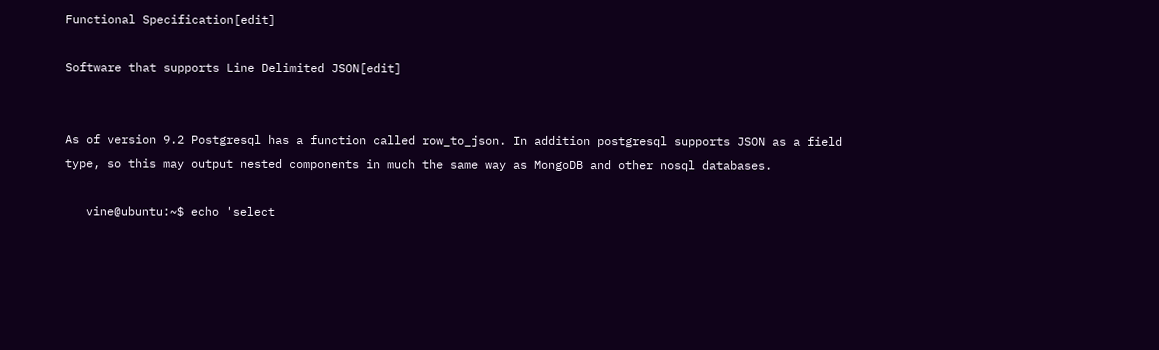Functional Specification[edit]

Software that supports Line Delimited JSON[edit]


As of version 9.2 Postgresql has a function called row_to_json. In addition postgresql supports JSON as a field type, so this may output nested components in much the same way as MongoDB and other nosql databases.

   vine@ubuntu:~$ echo 'select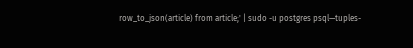row_to_json(article) from article;' | sudo -u postgres psql—tuples-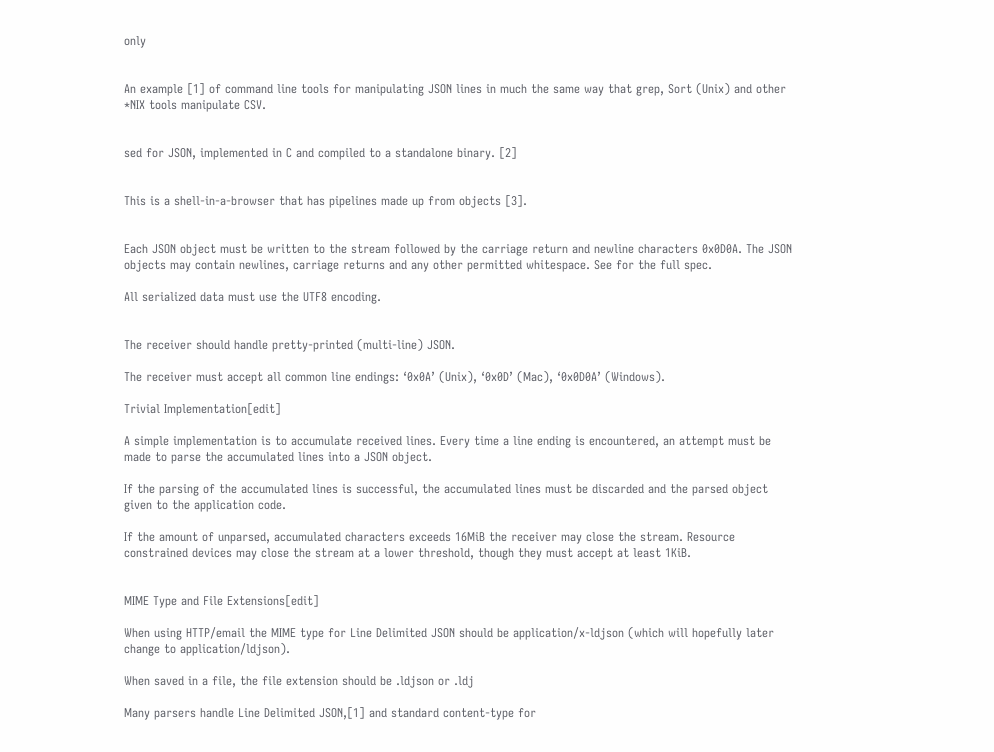only


An example [1] of command line tools for manipulating JSON lines in much the same way that grep, Sort (Unix) and other *NIX tools manipulate CSV.


sed for JSON, implemented in C and compiled to a standalone binary. [2]


This is a shell-in-a-browser that has pipelines made up from objects [3].


Each JSON object must be written to the stream followed by the carriage return and newline characters 0x0D0A. The JSON objects may contain newlines, carriage returns and any other permitted whitespace. See for the full spec.

All serialized data must use the UTF8 encoding.


The receiver should handle pretty-printed (multi-line) JSON.

The receiver must accept all common line endings: ‘0x0A’ (Unix), ‘0x0D’ (Mac), ‘0x0D0A’ (Windows).

Trivial Implementation[edit]

A simple implementation is to accumulate received lines. Every time a line ending is encountered, an attempt must be made to parse the accumulated lines into a JSON object.

If the parsing of the accumulated lines is successful, the accumulated lines must be discarded and the parsed object given to the application code.

If the amount of unparsed, accumulated characters exceeds 16MiB the receiver may close the stream. Resource constrained devices may close the stream at a lower threshold, though they must accept at least 1KiB.


MIME Type and File Extensions[edit]

When using HTTP/email the MIME type for Line Delimited JSON should be application/x-ldjson (which will hopefully later change to application/ldjson).

When saved in a file, the file extension should be .ldjson or .ldj

Many parsers handle Line Delimited JSON,[1] and standard content-type for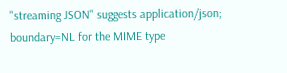"streaming JSON" suggests application/json; boundary=NL for the MIME type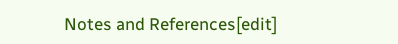Notes and References[edit]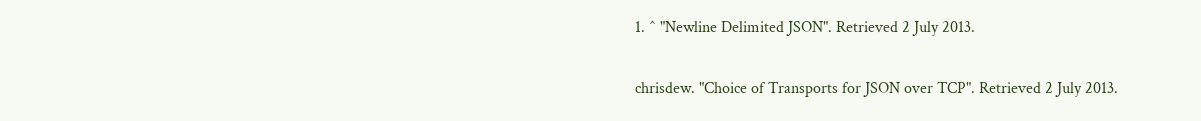1. ^ "Newline Delimited JSON". Retrieved 2 July 2013.

chrisdew. "Choice of Transports for JSON over TCP". Retrieved 2 July 2013.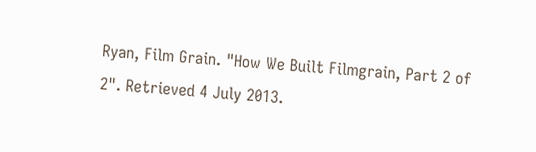Ryan, Film Grain. "How We Built Filmgrain, Part 2 of 2". Retrieved 4 July 2013.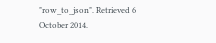"row_to_json". Retrieved 6 October 2014.